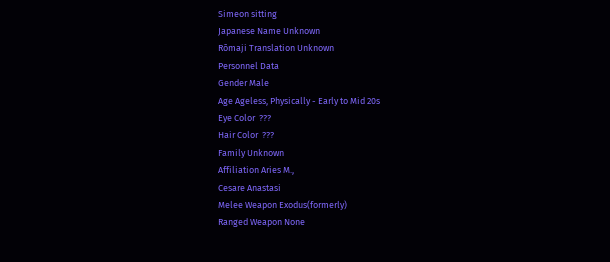Simeon sitting
Japanese Name Unknown
Rōmaji Translation Unknown
Personnel Data
Gender Male
Age Ageless, Physically - Early to Mid 20s
Eye Color  ???
Hair Color  ???
Family Unknown
Affiliation Aries M.,
Cesare Anastasi
Melee Weapon Exodus(formerly)
Ranged Weapon None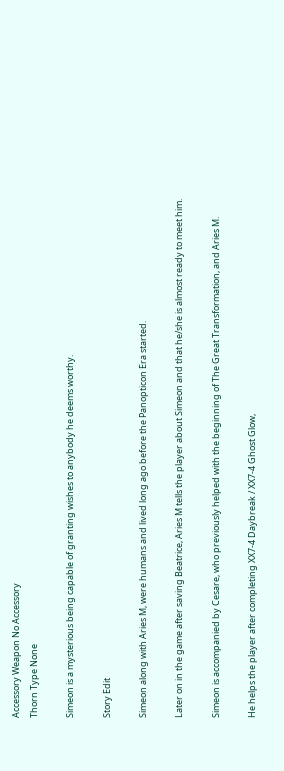Accessory Weapon No Accessory
Thorn Type None

Simeon is a mysterious being capable of granting wishes to anybody he deems worthy.

Story Edit

Simeon along with Aries M, were humans and lived long ago before the Panopticon Era started.

Later on in the game after saving Beatrice, Aries M tells the player about Simeon and that he/she is almost ready to meet him.

Simeon is accompanied by Cesare, who previously helped with the beginning of The Great Transformation, and Aries M.

He helps the player after completing XX7-4 Daybreak / XX7-4 Ghost Glow,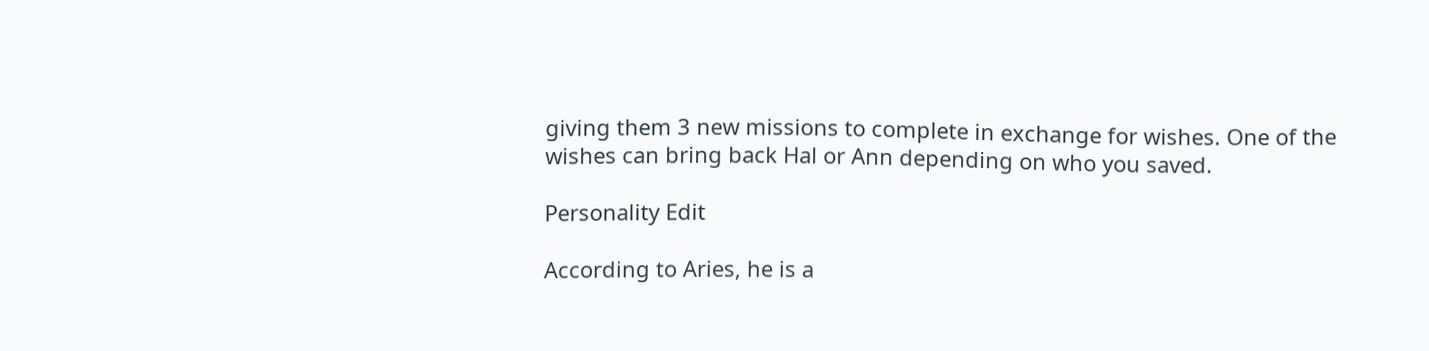giving them 3 new missions to complete in exchange for wishes. One of the wishes can bring back Hal or Ann depending on who you saved.

Personality Edit

According to Aries, he is a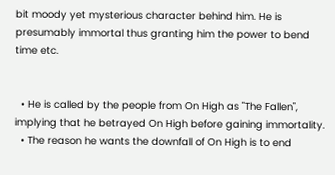bit moody yet mysterious character behind him. He is presumably immortal thus granting him the power to bend time etc.


  • He is called by the people from On High as "The Fallen", implying that he betrayed On High before gaining immortality.
  • The reason he wants the downfall of On High is to end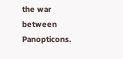the war between Panopticons.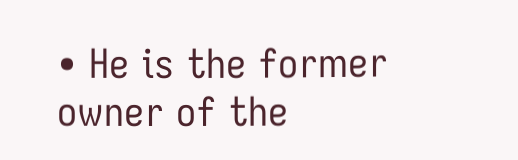• He is the former owner of the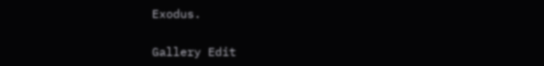Exodus.

Gallery Edit